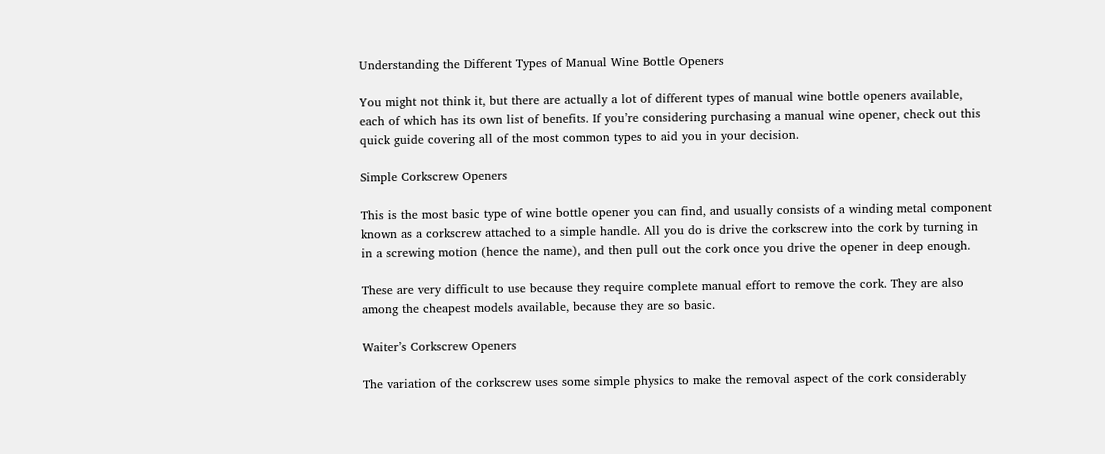Understanding the Different Types of Manual Wine Bottle Openers

You might not think it, but there are actually a lot of different types of manual wine bottle openers available, each of which has its own list of benefits. If you’re considering purchasing a manual wine opener, check out this quick guide covering all of the most common types to aid you in your decision.

Simple Corkscrew Openers

This is the most basic type of wine bottle opener you can find, and usually consists of a winding metal component known as a corkscrew attached to a simple handle. All you do is drive the corkscrew into the cork by turning in in a screwing motion (hence the name), and then pull out the cork once you drive the opener in deep enough.

These are very difficult to use because they require complete manual effort to remove the cork. They are also among the cheapest models available, because they are so basic.

Waiter’s Corkscrew Openers

The variation of the corkscrew uses some simple physics to make the removal aspect of the cork considerably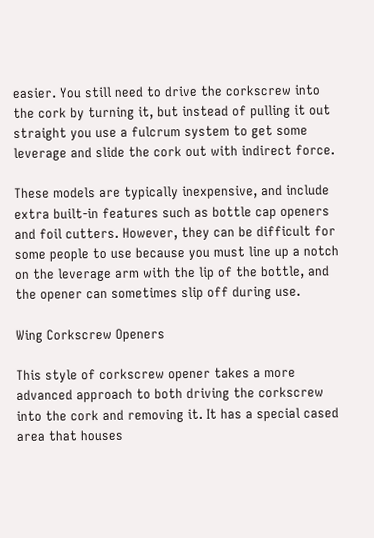easier. You still need to drive the corkscrew into the cork by turning it, but instead of pulling it out straight you use a fulcrum system to get some leverage and slide the cork out with indirect force.

These models are typically inexpensive, and include extra built-in features such as bottle cap openers and foil cutters. However, they can be difficult for some people to use because you must line up a notch on the leverage arm with the lip of the bottle, and the opener can sometimes slip off during use.

Wing Corkscrew Openers

This style of corkscrew opener takes a more advanced approach to both driving the corkscrew into the cork and removing it. It has a special cased area that houses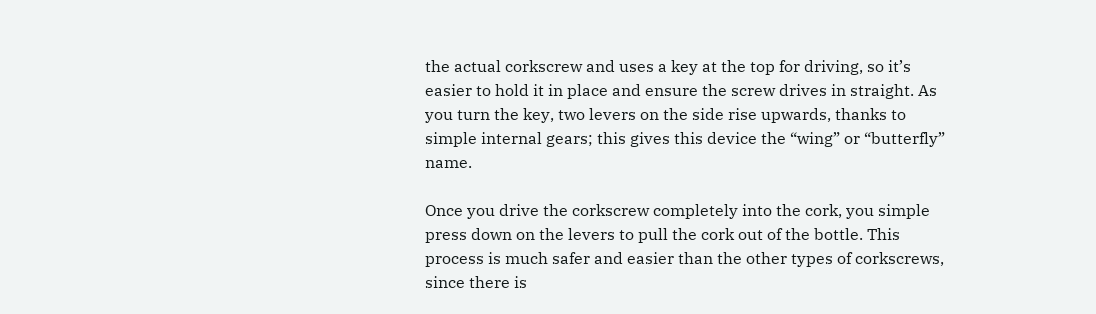the actual corkscrew and uses a key at the top for driving, so it’s easier to hold it in place and ensure the screw drives in straight. As you turn the key, two levers on the side rise upwards, thanks to simple internal gears; this gives this device the “wing” or “butterfly” name.

Once you drive the corkscrew completely into the cork, you simple press down on the levers to pull the cork out of the bottle. This process is much safer and easier than the other types of corkscrews, since there is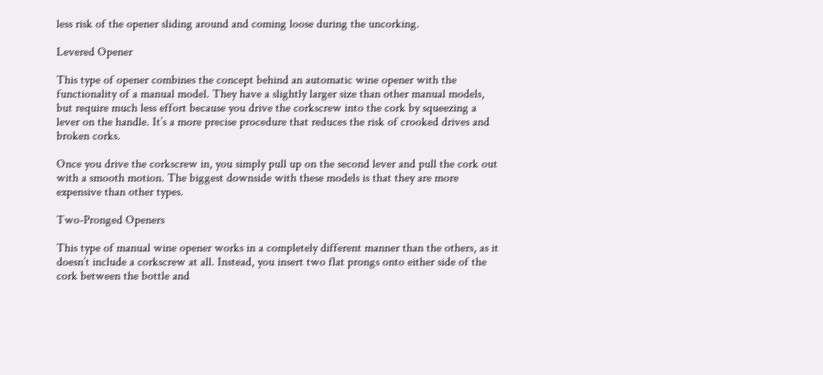less risk of the opener sliding around and coming loose during the uncorking.

Levered Opener

This type of opener combines the concept behind an automatic wine opener with the functionality of a manual model. They have a slightly larger size than other manual models, but require much less effort because you drive the corkscrew into the cork by squeezing a lever on the handle. It’s a more precise procedure that reduces the risk of crooked drives and broken corks.

Once you drive the corkscrew in, you simply pull up on the second lever and pull the cork out with a smooth motion. The biggest downside with these models is that they are more expensive than other types.

Two-Pronged Openers

This type of manual wine opener works in a completely different manner than the others, as it doesn’t include a corkscrew at all. Instead, you insert two flat prongs onto either side of the cork between the bottle and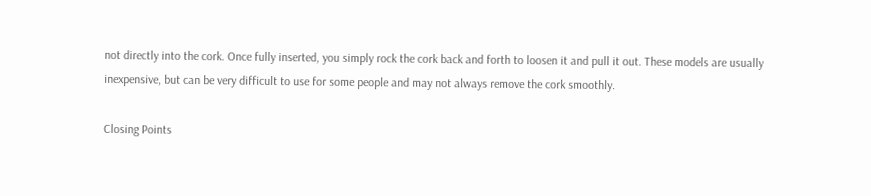not directly into the cork. Once fully inserted, you simply rock the cork back and forth to loosen it and pull it out. These models are usually inexpensive, but can be very difficult to use for some people and may not always remove the cork smoothly.

Closing Points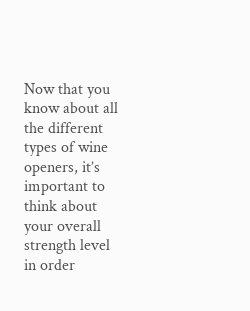Now that you know about all the different types of wine openers, it’s important to think about your overall strength level in order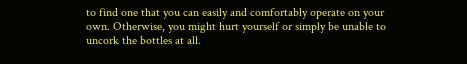to find one that you can easily and comfortably operate on your own. Otherwise, you might hurt yourself or simply be unable to uncork the bottles at all.